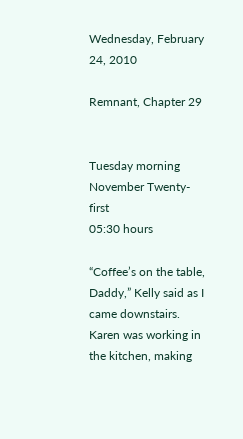Wednesday, February 24, 2010

Remnant, Chapter 29


Tuesday morning
November Twenty-first
05:30 hours

“Coffee’s on the table, Daddy,” Kelly said as I came downstairs. Karen was working in the kitchen, making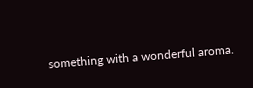something with a wonderful aroma.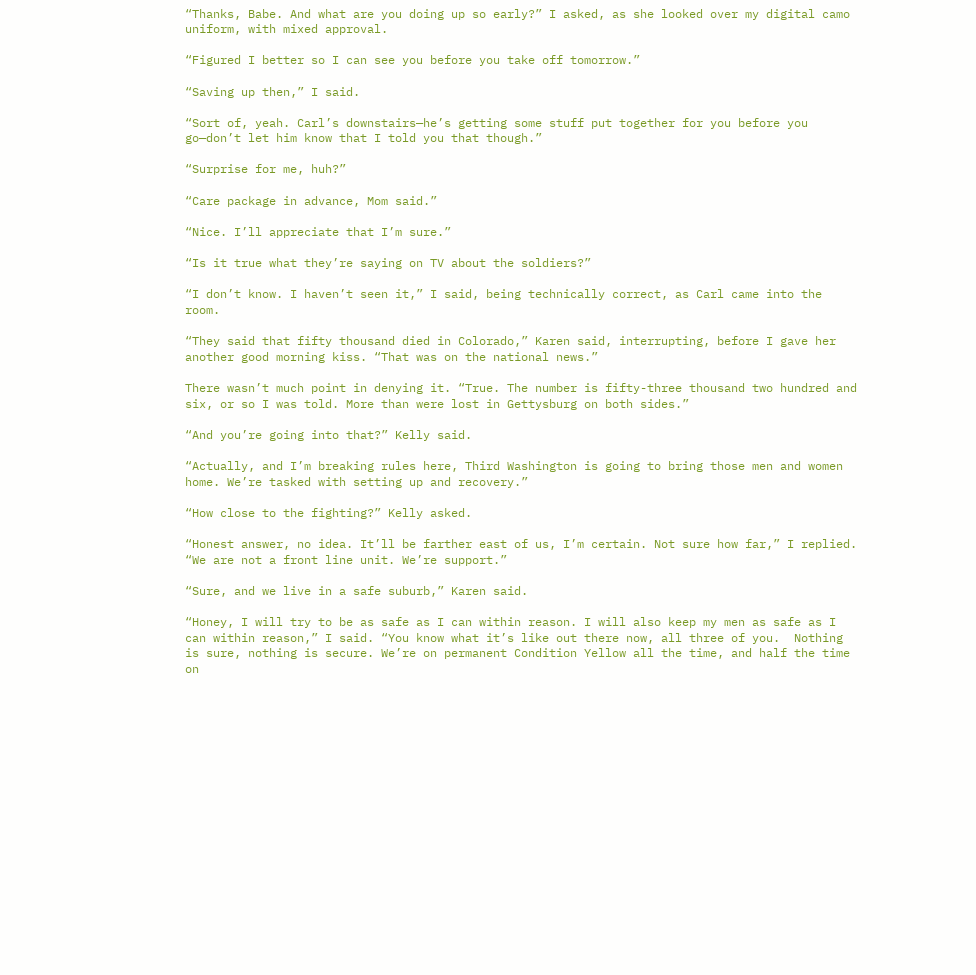“Thanks, Babe. And what are you doing up so early?” I asked, as she looked over my digital camo uniform, with mixed approval.

“Figured I better so I can see you before you take off tomorrow.”

“Saving up then,” I said.

“Sort of, yeah. Carl’s downstairs—he’s getting some stuff put together for you before you go—don’t let him know that I told you that though.”

“Surprise for me, huh?”

“Care package in advance, Mom said.”

“Nice. I’ll appreciate that I’m sure.”

“Is it true what they’re saying on TV about the soldiers?”

“I don’t know. I haven’t seen it,” I said, being technically correct, as Carl came into the room.

“They said that fifty thousand died in Colorado,” Karen said, interrupting, before I gave her another good morning kiss. “That was on the national news.”

There wasn’t much point in denying it. “True. The number is fifty-three thousand two hundred and six, or so I was told. More than were lost in Gettysburg on both sides.”

“And you’re going into that?” Kelly said.

“Actually, and I’m breaking rules here, Third Washington is going to bring those men and women home. We’re tasked with setting up and recovery.”

“How close to the fighting?” Kelly asked.

“Honest answer, no idea. It’ll be farther east of us, I’m certain. Not sure how far,” I replied. “We are not a front line unit. We’re support.”

“Sure, and we live in a safe suburb,” Karen said.

“Honey, I will try to be as safe as I can within reason. I will also keep my men as safe as I can within reason,” I said. “You know what it’s like out there now, all three of you.  Nothing is sure, nothing is secure. We’re on permanent Condition Yellow all the time, and half the time on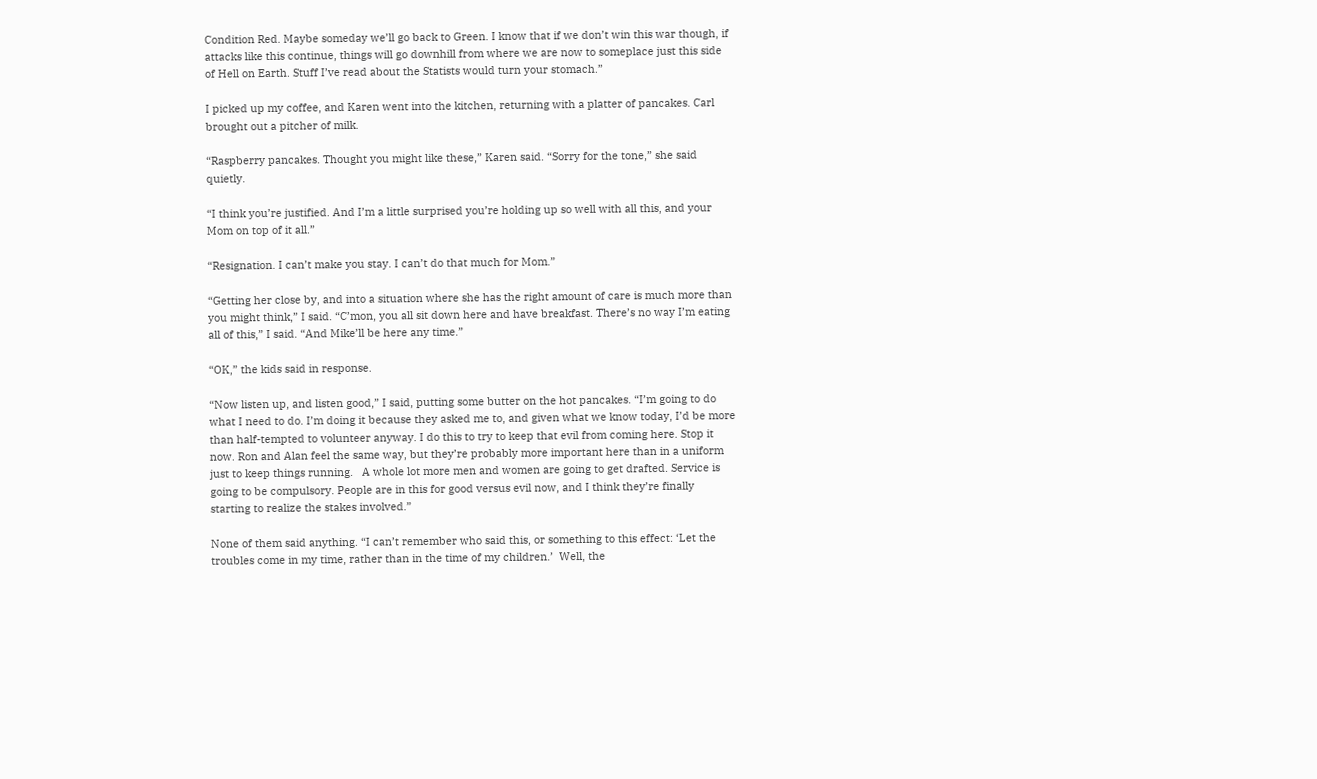Condition Red. Maybe someday we’ll go back to Green. I know that if we don’t win this war though, if attacks like this continue, things will go downhill from where we are now to someplace just this side of Hell on Earth. Stuff I’ve read about the Statists would turn your stomach.”

I picked up my coffee, and Karen went into the kitchen, returning with a platter of pancakes. Carl brought out a pitcher of milk.

“Raspberry pancakes. Thought you might like these,” Karen said. “Sorry for the tone,” she said quietly.

“I think you’re justified. And I’m a little surprised you’re holding up so well with all this, and your Mom on top of it all.”

“Resignation. I can’t make you stay. I can’t do that much for Mom.”

“Getting her close by, and into a situation where she has the right amount of care is much more than you might think,” I said. “C’mon, you all sit down here and have breakfast. There’s no way I’m eating all of this,” I said. “And Mike’ll be here any time.”

“OK,” the kids said in response.

“Now listen up, and listen good,” I said, putting some butter on the hot pancakes. “I’m going to do what I need to do. I’m doing it because they asked me to, and given what we know today, I’d be more than half-tempted to volunteer anyway. I do this to try to keep that evil from coming here. Stop it now. Ron and Alan feel the same way, but they’re probably more important here than in a uniform just to keep things running.   A whole lot more men and women are going to get drafted. Service is going to be compulsory. People are in this for good versus evil now, and I think they’re finally starting to realize the stakes involved.”

None of them said anything. “I can’t remember who said this, or something to this effect: ‘Let the troubles come in my time, rather than in the time of my children.’  Well, the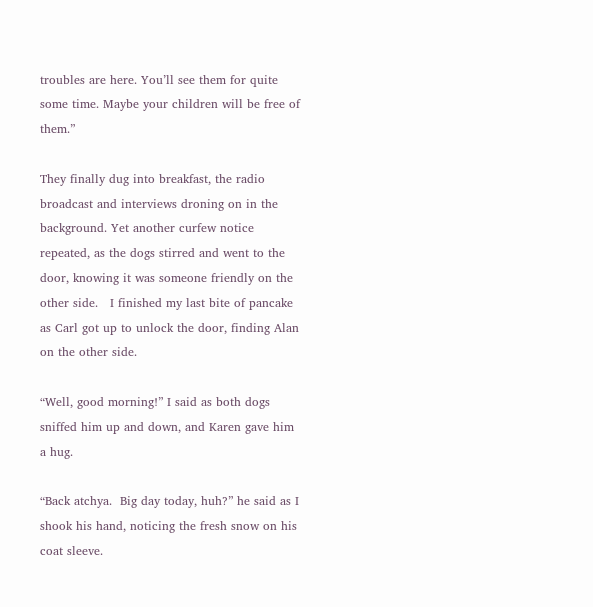troubles are here. You’ll see them for quite some time. Maybe your children will be free of them.”

They finally dug into breakfast, the radio broadcast and interviews droning on in the background. Yet another curfew notice repeated, as the dogs stirred and went to the door, knowing it was someone friendly on the other side.   I finished my last bite of pancake as Carl got up to unlock the door, finding Alan on the other side.

“Well, good morning!” I said as both dogs sniffed him up and down, and Karen gave him a hug.

“Back atchya.  Big day today, huh?” he said as I shook his hand, noticing the fresh snow on his coat sleeve.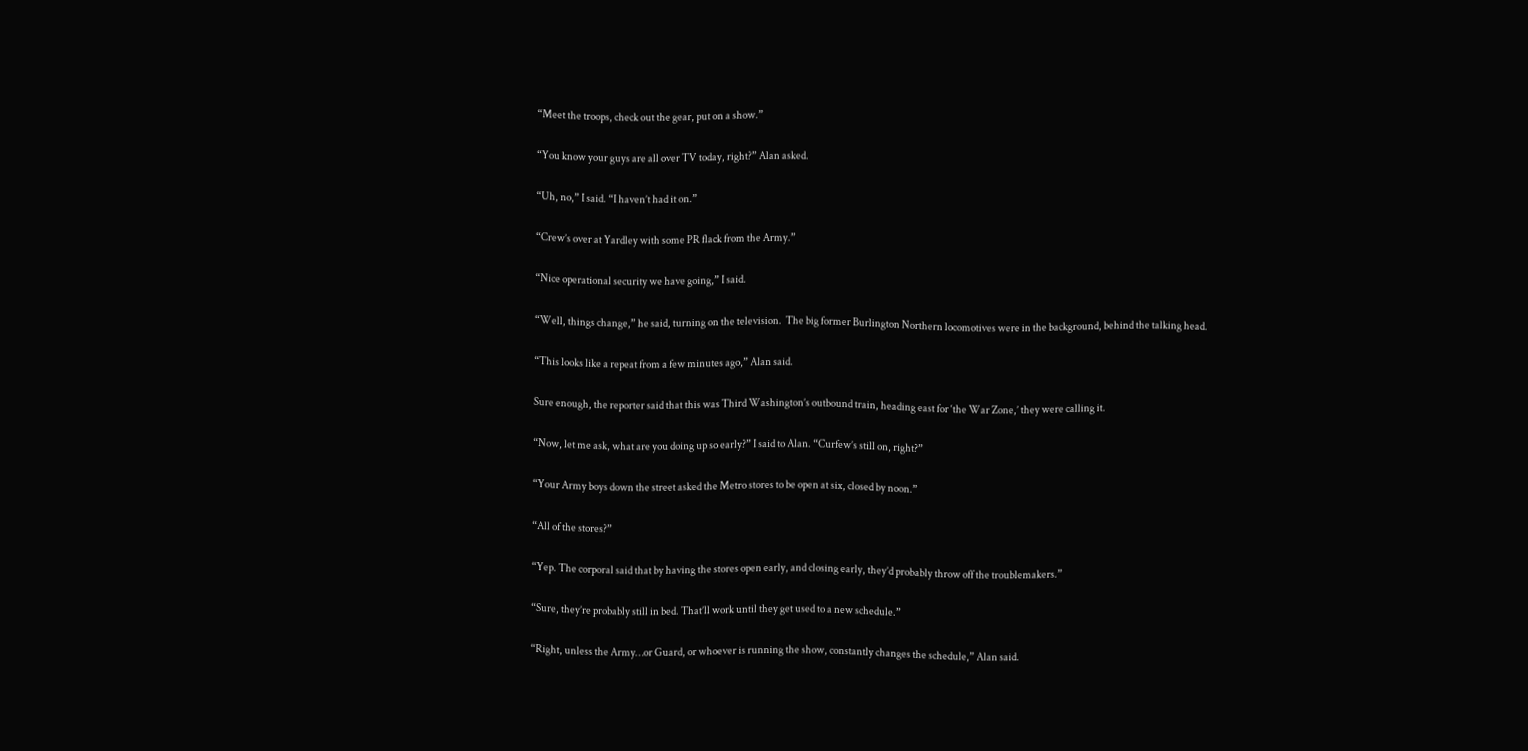“Meet the troops, check out the gear, put on a show.”

“You know your guys are all over TV today, right?” Alan asked.

“Uh, no,” I said. “I haven’t had it on.”

“Crew’s over at Yardley with some PR flack from the Army.”

“Nice operational security we have going,” I said.

“Well, things change,” he said, turning on the television.  The big former Burlington Northern locomotives were in the background, behind the talking head.

“This looks like a repeat from a few minutes ago,” Alan said.

Sure enough, the reporter said that this was Third Washington’s outbound train, heading east for ‘the War Zone,’ they were calling it.

“Now, let me ask, what are you doing up so early?” I said to Alan. “Curfew’s still on, right?”

“Your Army boys down the street asked the Metro stores to be open at six, closed by noon.”

“All of the stores?”

“Yep. The corporal said that by having the stores open early, and closing early, they’d probably throw off the troublemakers.”

“Sure, they’re probably still in bed. That’ll work until they get used to a new schedule.”

“Right, unless the Army…or Guard, or whoever is running the show, constantly changes the schedule,” Alan said.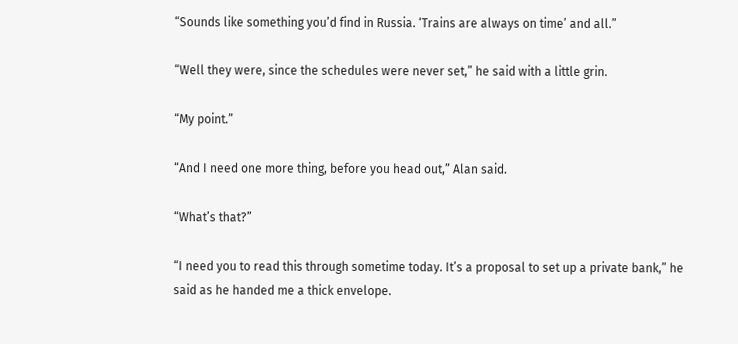“Sounds like something you’d find in Russia. ‘Trains are always on time’ and all.”

“Well they were, since the schedules were never set,” he said with a little grin.

“My point.”

“And I need one more thing, before you head out,” Alan said.

“What’s that?”

“I need you to read this through sometime today. It’s a proposal to set up a private bank,” he said as he handed me a thick envelope.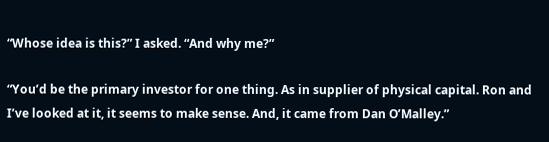“Whose idea is this?” I asked. “And why me?”

“You’d be the primary investor for one thing. As in supplier of physical capital. Ron and I’ve looked at it, it seems to make sense. And, it came from Dan O’Malley.”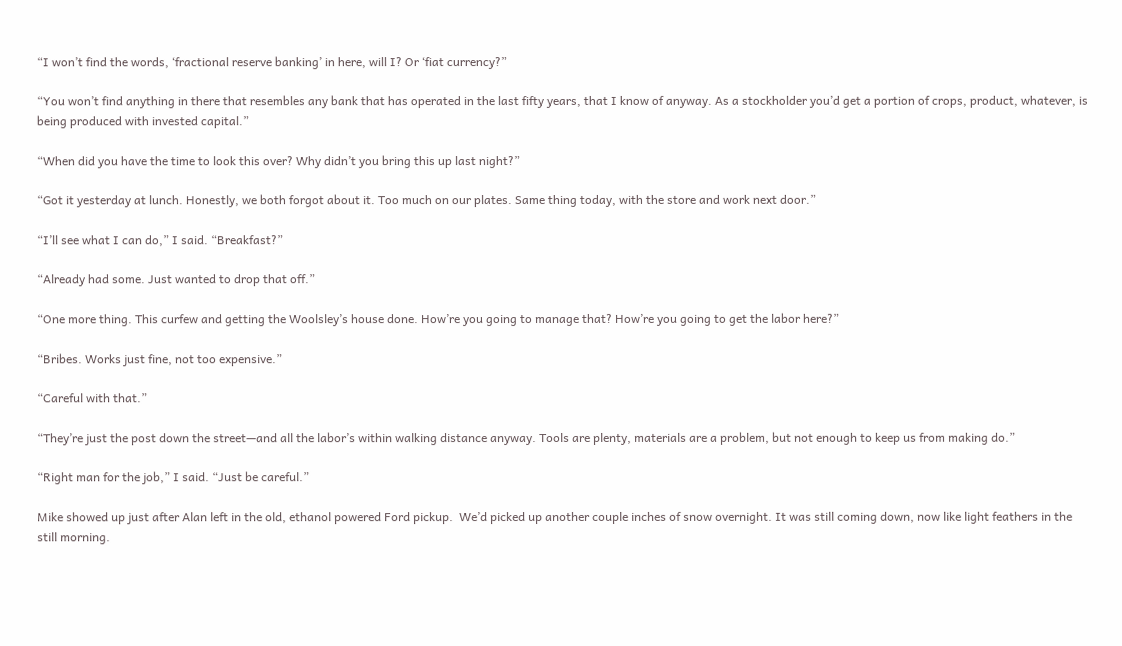“I won’t find the words, ‘fractional reserve banking’ in here, will I? Or ‘fiat currency?”

“You won’t find anything in there that resembles any bank that has operated in the last fifty years, that I know of anyway. As a stockholder you’d get a portion of crops, product, whatever, is being produced with invested capital.”

“When did you have the time to look this over? Why didn’t you bring this up last night?”

“Got it yesterday at lunch. Honestly, we both forgot about it. Too much on our plates. Same thing today, with the store and work next door.”

“I’ll see what I can do,” I said. “Breakfast?”

“Already had some. Just wanted to drop that off.”

“One more thing. This curfew and getting the Woolsley’s house done. How’re you going to manage that? How’re you going to get the labor here?”

“Bribes. Works just fine, not too expensive.”

“Careful with that.”

“They’re just the post down the street—and all the labor’s within walking distance anyway. Tools are plenty, materials are a problem, but not enough to keep us from making do.”

“Right man for the job,” I said. “Just be careful.”

Mike showed up just after Alan left in the old, ethanol powered Ford pickup.  We’d picked up another couple inches of snow overnight. It was still coming down, now like light feathers in the still morning.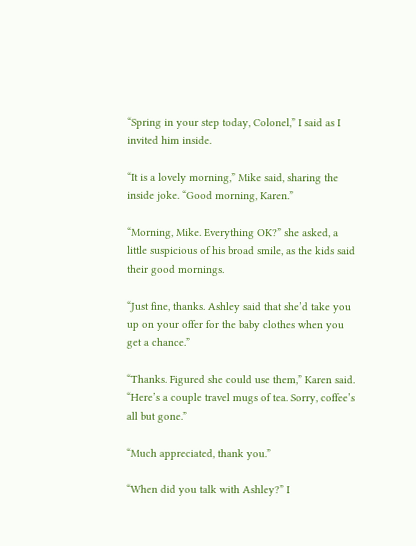“Spring in your step today, Colonel,” I said as I invited him inside.

“It is a lovely morning,” Mike said, sharing the inside joke. “Good morning, Karen.”

“Morning, Mike. Everything OK?” she asked, a little suspicious of his broad smile, as the kids said their good mornings.

“Just fine, thanks. Ashley said that she’d take you up on your offer for the baby clothes when you get a chance.”

“Thanks. Figured she could use them,” Karen said. “Here’s a couple travel mugs of tea. Sorry, coffee’s all but gone.”

“Much appreciated, thank you.”

“When did you talk with Ashley?” I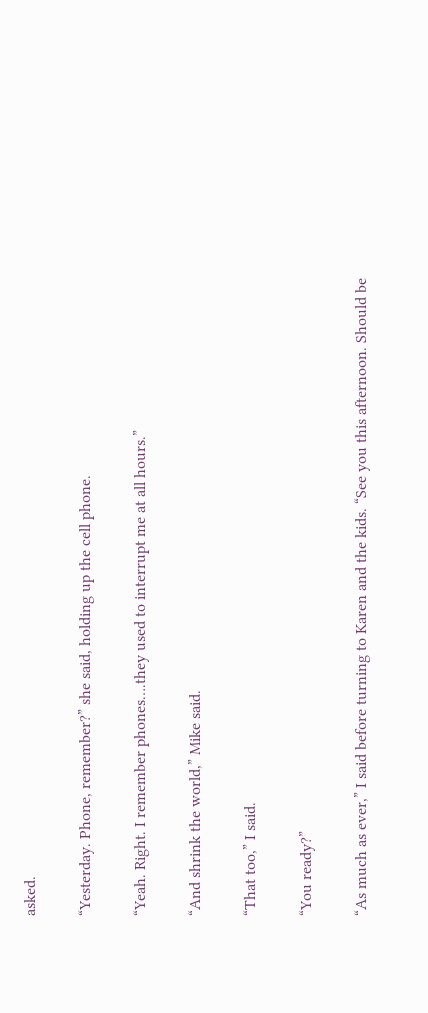asked.

“Yesterday. Phone, remember?” she said, holding up the cell phone.

“Yeah. Right. I remember phones….they used to interrupt me at all hours.”

“And shrink the world,” Mike said.

“That too,” I said.

“You ready?”

“As much as ever,” I said before turning to Karen and the kids. “See you this afternoon. Should be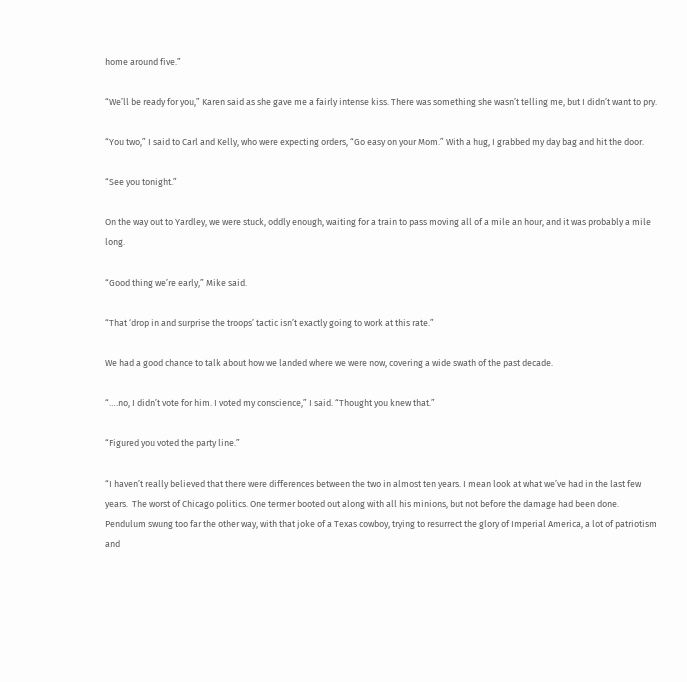home around five.”

“We’ll be ready for you,” Karen said as she gave me a fairly intense kiss. There was something she wasn’t telling me, but I didn’t want to pry.

“You two,” I said to Carl and Kelly, who were expecting orders, “Go easy on your Mom.” With a hug, I grabbed my day bag and hit the door.

“See you tonight.”

On the way out to Yardley, we were stuck, oddly enough, waiting for a train to pass moving all of a mile an hour, and it was probably a mile long.

“Good thing we’re early,” Mike said.

“That ‘drop in and surprise the troops’ tactic isn’t exactly going to work at this rate.”

We had a good chance to talk about how we landed where we were now, covering a wide swath of the past decade.

“….no, I didn’t vote for him. I voted my conscience,” I said. “Thought you knew that.”

“Figured you voted the party line.”

“I haven’t really believed that there were differences between the two in almost ten years. I mean look at what we’ve had in the last few years.  The worst of Chicago politics. One termer booted out along with all his minions, but not before the damage had been done. Pendulum swung too far the other way, with that joke of a Texas cowboy, trying to resurrect the glory of Imperial America, a lot of patriotism and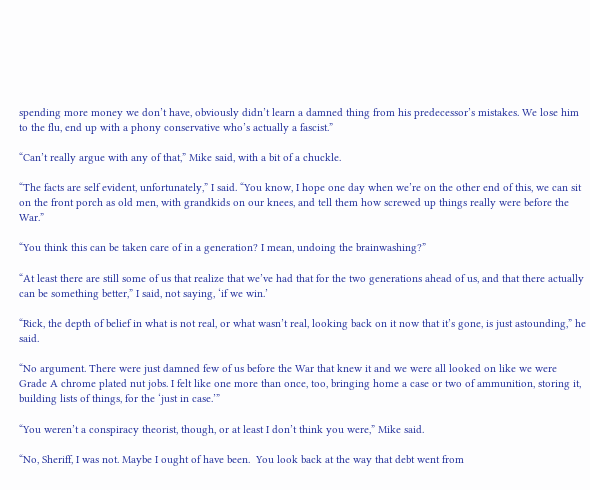spending more money we don’t have, obviously didn’t learn a damned thing from his predecessor’s mistakes. We lose him to the flu, end up with a phony conservative who’s actually a fascist.”

“Can’t really argue with any of that,” Mike said, with a bit of a chuckle.

“The facts are self evident, unfortunately,” I said. “You know, I hope one day when we’re on the other end of this, we can sit on the front porch as old men, with grandkids on our knees, and tell them how screwed up things really were before the War.”

“You think this can be taken care of in a generation? I mean, undoing the brainwashing?”

“At least there are still some of us that realize that we’ve had that for the two generations ahead of us, and that there actually can be something better,” I said, not saying, ‘if we win.’

“Rick, the depth of belief in what is not real, or what wasn’t real, looking back on it now that it’s gone, is just astounding,” he said.

“No argument. There were just damned few of us before the War that knew it and we were all looked on like we were Grade A chrome plated nut jobs. I felt like one more than once, too, bringing home a case or two of ammunition, storing it, building lists of things, for the ‘just in case.’”

“You weren’t a conspiracy theorist, though, or at least I don’t think you were,” Mike said.

“No, Sheriff, I was not. Maybe I ought of have been.  You look back at the way that debt went from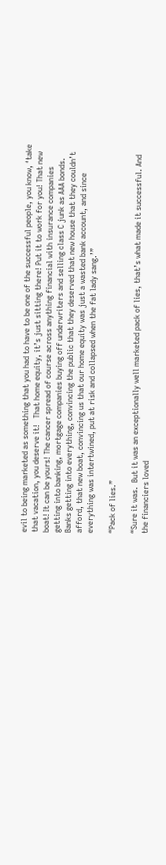evil to being marketed as something that you had to have to be one of the successful people, you know, ‘take that vacation, you deserve it!   That home equity, it’s just sitting there! Put it to work for you! That new boat! It can be yours! The cancer spread of course across anything financial with insurance companies getting into banking, mortgage companies buying off underwriters and selling class C junk as AAA bonds. Banks getting into everything, convincing the public that they deserved that new house that they couldn’t afford, that new boat, convincing us that our home equity was just a wasted bank account, and since everything was intertwined, put at risk and collapsed when the fat lady sang.’”

“Pack of lies.”

“Sure it was.  But it was an exceptionally well marketed pack of lies, that’s what made it successful. And the financiers loved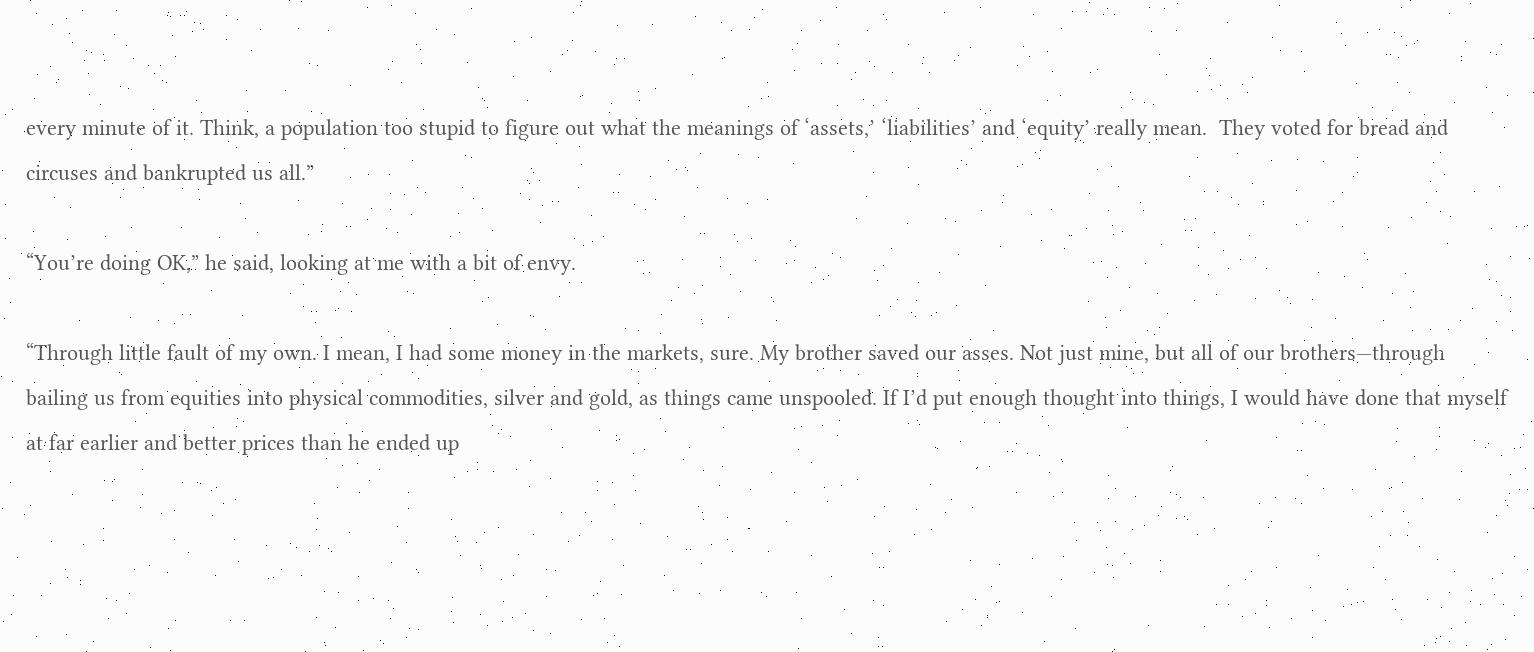every minute of it. Think, a population too stupid to figure out what the meanings of ‘assets,’ ‘liabilities’ and ‘equity’ really mean.  They voted for bread and circuses and bankrupted us all.”

“You’re doing OK,” he said, looking at me with a bit of envy.

“Through little fault of my own. I mean, I had some money in the markets, sure. My brother saved our asses. Not just mine, but all of our brothers—through bailing us from equities into physical commodities, silver and gold, as things came unspooled. If I’d put enough thought into things, I would have done that myself at far earlier and better prices than he ended up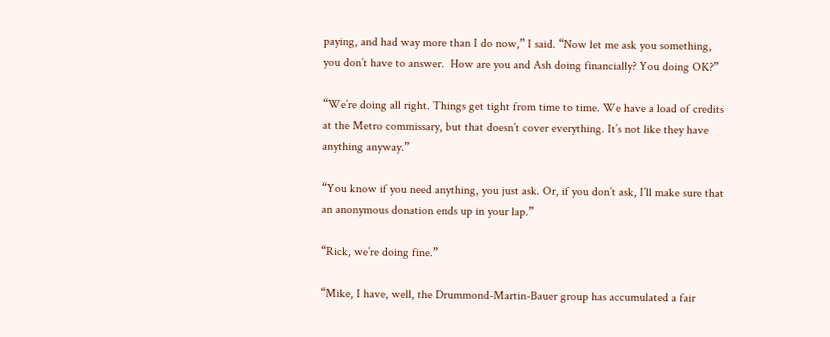paying, and had way more than I do now,” I said. “Now let me ask you something, you don’t have to answer.  How are you and Ash doing financially? You doing OK?”

“We’re doing all right. Things get tight from time to time. We have a load of credits at the Metro commissary, but that doesn’t cover everything. It’s not like they have anything anyway.”

“You know if you need anything, you just ask. Or, if you don’t ask, I’ll make sure that an anonymous donation ends up in your lap.”

“Rick, we’re doing fine.”

“Mike, I have, well, the Drummond-Martin-Bauer group has accumulated a fair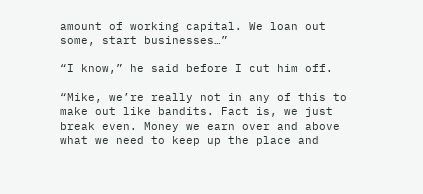amount of working capital. We loan out some, start businesses…”

“I know,” he said before I cut him off.

“Mike, we’re really not in any of this to make out like bandits. Fact is, we just break even. Money we earn over and above what we need to keep up the place and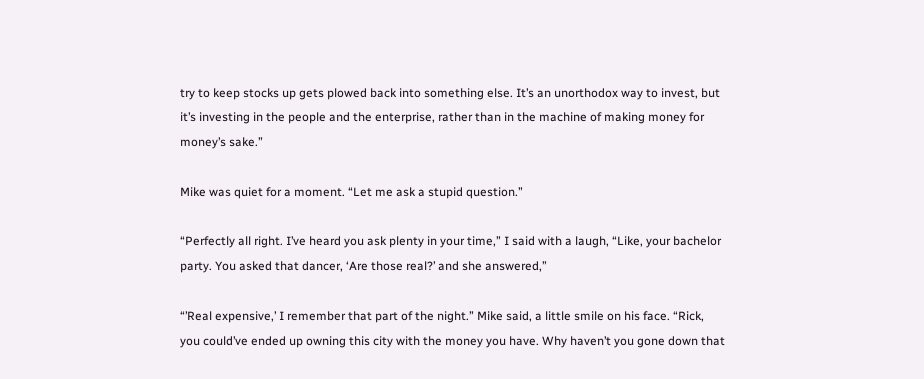try to keep stocks up gets plowed back into something else. It’s an unorthodox way to invest, but it’s investing in the people and the enterprise, rather than in the machine of making money for money’s sake.”

Mike was quiet for a moment. “Let me ask a stupid question.”

“Perfectly all right. I’ve heard you ask plenty in your time,” I said with a laugh, “Like, your bachelor party. You asked that dancer, ‘Are those real?’ and she answered,”

“’Real expensive,’ I remember that part of the night.” Mike said, a little smile on his face. “Rick, you could’ve ended up owning this city with the money you have. Why haven’t you gone down that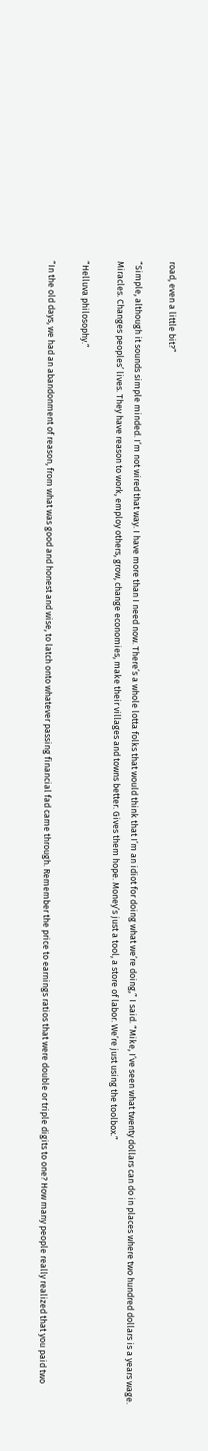road, even a little bit?”

“Simple, although it sounds simple minded. I’m not wired that way. I have more than I need now. There’s a whole lotta folks that would think that I’m an idiot for doing what we’re doing,” I said. “Mike, I’ve seen what twenty dollars can do in places where two hundred dollars is a years wage. Miracles. Changes peoples’ lives. They have reason to work, employ others, grow, change economies, make their villages and towns better. Gives them hope. Money’s just a tool, a store of labor. We’re just using the toolbox.”

“Helluva philosophy.”

“In the old days, we had an abandonment of reason, from what was good and honest and wise, to latch onto whatever passing financial fad came through. Remember the price to earnings ratios that were double or triple digits to one? How many people really realized that you paid two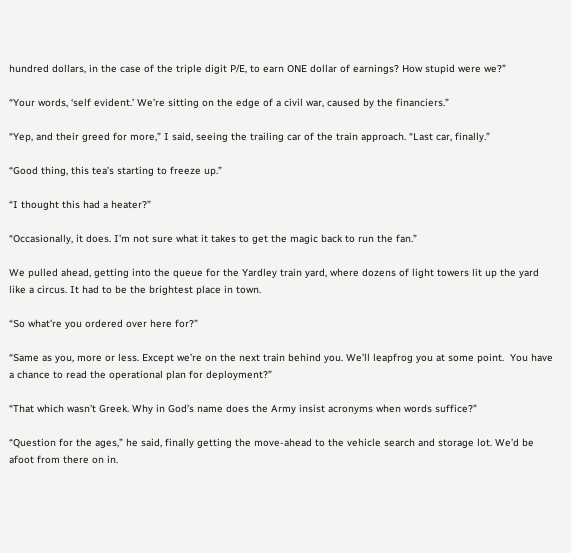hundred dollars, in the case of the triple digit P/E, to earn ONE dollar of earnings? How stupid were we?”

“Your words, ‘self evident.’ We’re sitting on the edge of a civil war, caused by the financiers.”

“Yep, and their greed for more,” I said, seeing the trailing car of the train approach. “Last car, finally.”

“Good thing, this tea’s starting to freeze up.”

“I thought this had a heater?”

“Occasionally, it does. I’m not sure what it takes to get the magic back to run the fan.”

We pulled ahead, getting into the queue for the Yardley train yard, where dozens of light towers lit up the yard like a circus. It had to be the brightest place in town.

“So what’re you ordered over here for?”

“Same as you, more or less. Except we’re on the next train behind you. We’ll leapfrog you at some point.  You have a chance to read the operational plan for deployment?”

“That which wasn’t Greek. Why in God’s name does the Army insist acronyms when words suffice?”

“Question for the ages,” he said, finally getting the move-ahead to the vehicle search and storage lot. We’d be afoot from there on in.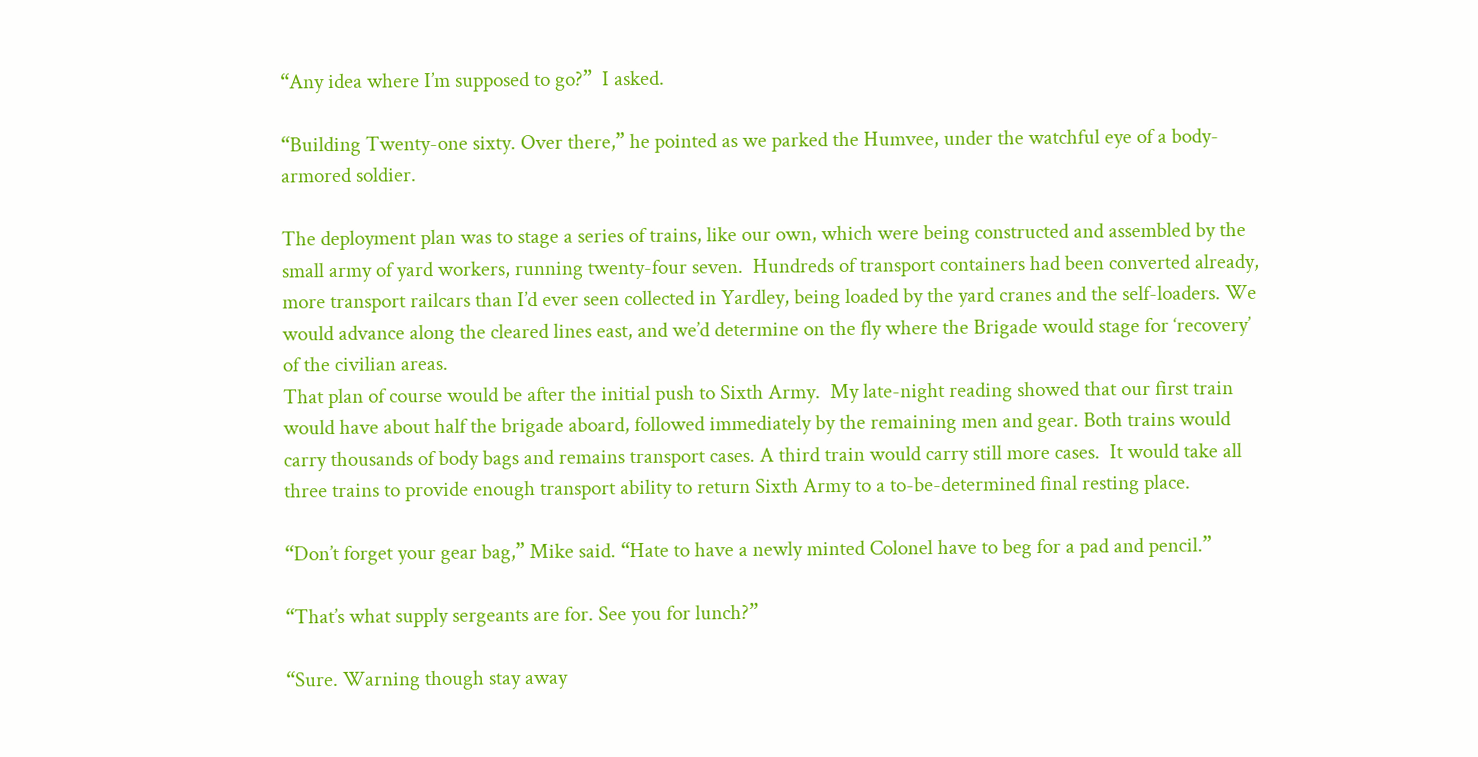“Any idea where I’m supposed to go?”  I asked.

“Building Twenty-one sixty. Over there,” he pointed as we parked the Humvee, under the watchful eye of a body-armored soldier.

The deployment plan was to stage a series of trains, like our own, which were being constructed and assembled by the small army of yard workers, running twenty-four seven.  Hundreds of transport containers had been converted already, more transport railcars than I’d ever seen collected in Yardley, being loaded by the yard cranes and the self-loaders. We would advance along the cleared lines east, and we’d determine on the fly where the Brigade would stage for ‘recovery’ of the civilian areas.
That plan of course would be after the initial push to Sixth Army.  My late-night reading showed that our first train would have about half the brigade aboard, followed immediately by the remaining men and gear. Both trains would carry thousands of body bags and remains transport cases. A third train would carry still more cases.  It would take all three trains to provide enough transport ability to return Sixth Army to a to-be-determined final resting place.

“Don’t forget your gear bag,” Mike said. “Hate to have a newly minted Colonel have to beg for a pad and pencil.”

“That’s what supply sergeants are for. See you for lunch?”

“Sure. Warning though stay away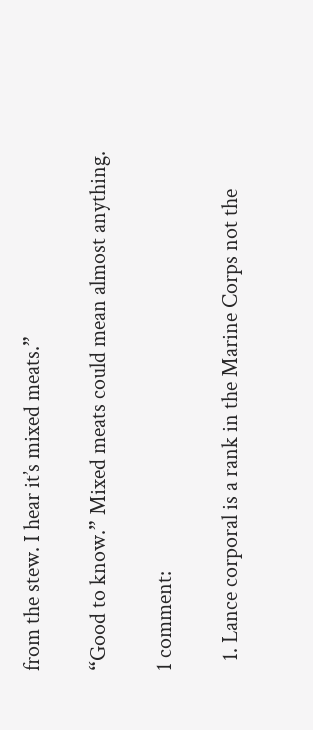from the stew. I hear it’s mixed meats.”

“Good to know.” Mixed meats could mean almost anything.

1 comment:

  1. Lance corporal is a rank in the Marine Corps not the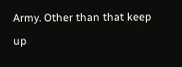Army. Other than that keep up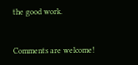the good work.


Comments are welcome!